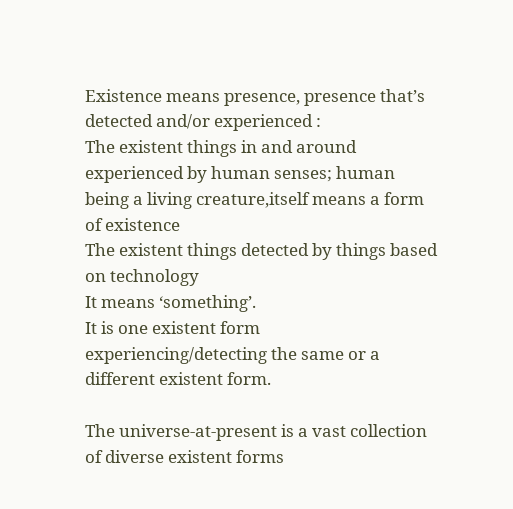Existence means presence, presence that’s detected and/or experienced :
The existent things in and around  experienced by human senses; human being a living creature,itself means a form of existence
The existent things detected by things based on technology
It means ‘something’.
It is one existent form experiencing/detecting the same or a different existent form.

The universe-at-present is a vast collection of diverse existent forms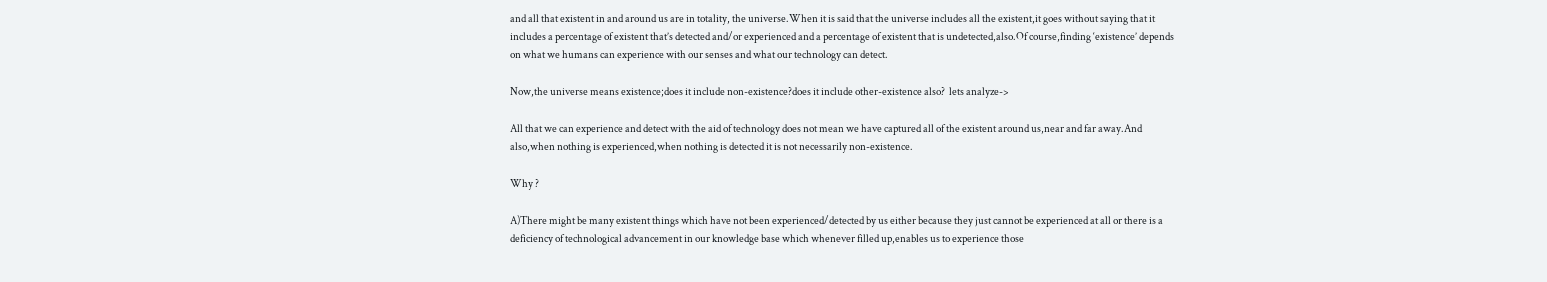and all that existent in and around us are in totality, the universe.When it is said that the universe includes all the existent,it goes without saying that it includes a percentage of existent that’s detected and/or experienced and a percentage of existent that is undetected,also.Of course,finding ‘existence’ depends on what we humans can experience with our senses and what our technology can detect.

Now,the universe means existence;does it include non-existence?does it include other-existence also?  lets analyze->

All that we can experience and detect with the aid of technology does not mean we have captured all of the existent around us,near and far away.And also,when nothing is experienced,when nothing is detected it is not necessarily non-existence.

Why ?

A)There might be many existent things which have not been experienced/detected by us either because they just cannot be experienced at all or there is a deficiency of technological advancement in our knowledge base which whenever filled up,enables us to experience those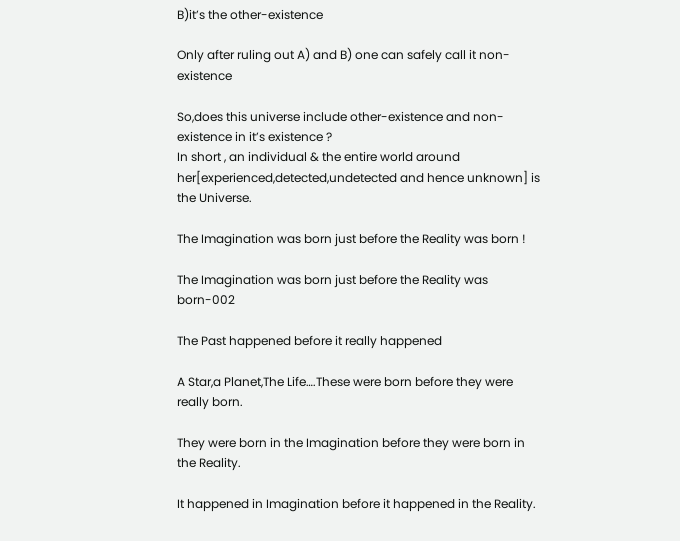B)it’s the other-existence

Only after ruling out A) and B) one can safely call it non-existence

So,does this universe include other-existence and non-existence in it’s existence ?
In short , an individual & the entire world around her[experienced,detected,undetected and hence unknown] is the Universe.

The Imagination was born just before the Reality was born !

The Imagination was born just before the Reality was born-002

The Past happened before it really happened

A Star,a Planet,The Life….These were born before they were really born.

They were born in the Imagination before they were born in the Reality.

It happened in Imagination before it happened in the Reality.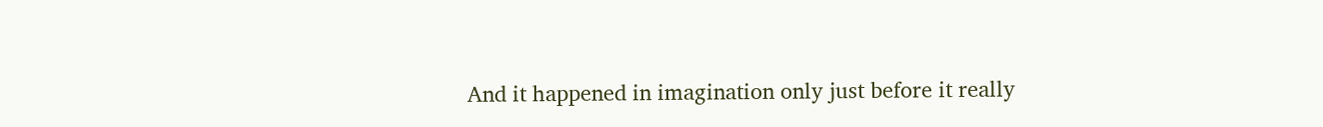And it happened in imagination only just before it really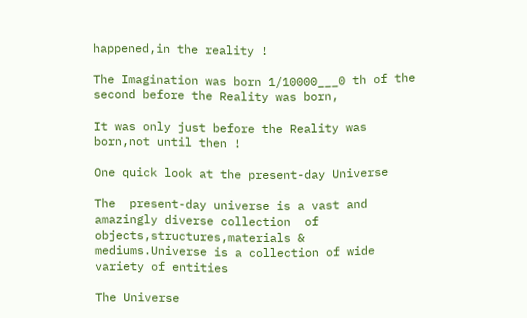happened,in the reality !

The Imagination was born 1/10000___0 th of the second before the Reality was born,

It was only just before the Reality was born,not until then !

One quick look at the present-day Universe

The  present-day universe is a vast and amazingly diverse collection  of objects,structures,materials & mediums.Universe is a collection of wide variety of entities

The Universe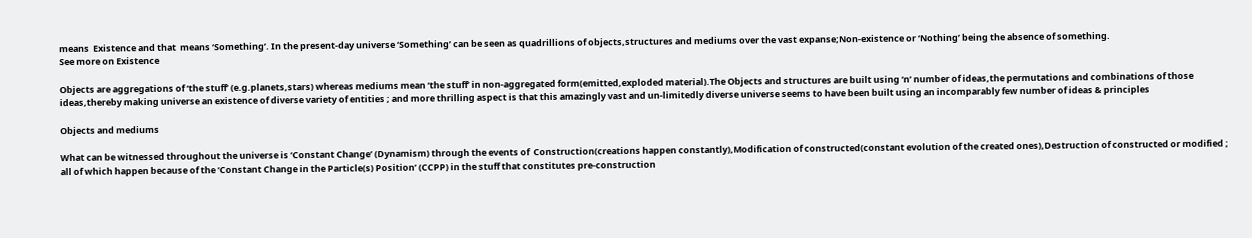means  Existence and that  means ‘Something’. In the present-day universe ‘Something’ can be seen as quadrillions of objects,structures and mediums over the vast expanse;Non-existence or ‘Nothing’ being the absence of something.
See more on Existence

Objects are aggregations of ‘the stuff’ (e.g.planets,stars) whereas mediums mean ‘the stuff’ in non-aggregated form(emitted,exploded material).The Objects and structures are built using ‘n’ number of ideas,the permutations and combinations of those ideas,thereby making universe an existence of diverse variety of entities ; and more thrilling aspect is that this amazingly vast and un-limitedly diverse universe seems to have been built using an incomparably few number of ideas & principles

Objects and mediums

What can be witnessed throughout the universe is ‘Constant Change’ (Dynamism) through the events of  Construction(creations happen constantly),Modification of constructed(constant evolution of the created ones),Destruction of constructed or modified ; all of which happen because of the ‘Constant Change in the Particle(s) Position’ (CCPP) in the stuff that constitutes pre-construction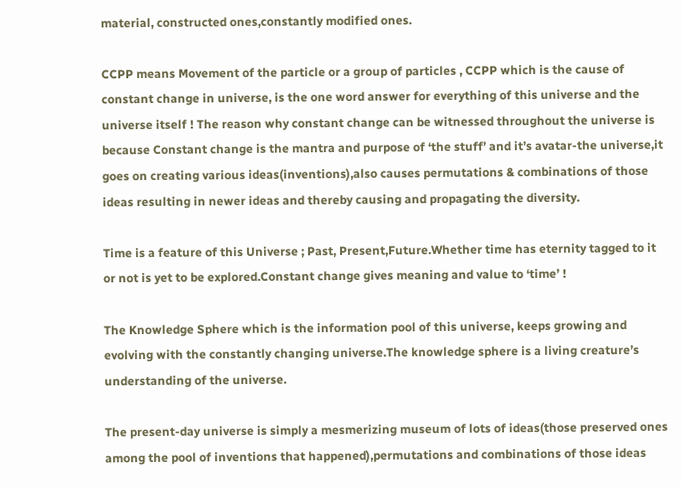material, constructed ones,constantly modified ones.

CCPP means Movement of the particle or a group of particles , CCPP which is the cause of constant change in universe, is the one word answer for everything of this universe and the universe itself ! The reason why constant change can be witnessed throughout the universe is because Constant change is the mantra and purpose of ‘the stuff’ and it’s avatar-the universe,it goes on creating various ideas(inventions),also causes permutations & combinations of those ideas resulting in newer ideas and thereby causing and propagating the diversity.

Time is a feature of this Universe ; Past, Present,Future.Whether time has eternity tagged to it or not is yet to be explored.Constant change gives meaning and value to ‘time’ !

The Knowledge Sphere which is the information pool of this universe, keeps growing and evolving with the constantly changing universe.The knowledge sphere is a living creature’s understanding of the universe.

The present-day universe is simply a mesmerizing museum of lots of ideas(those preserved ones among the pool of inventions that happened),permutations and combinations of those ideas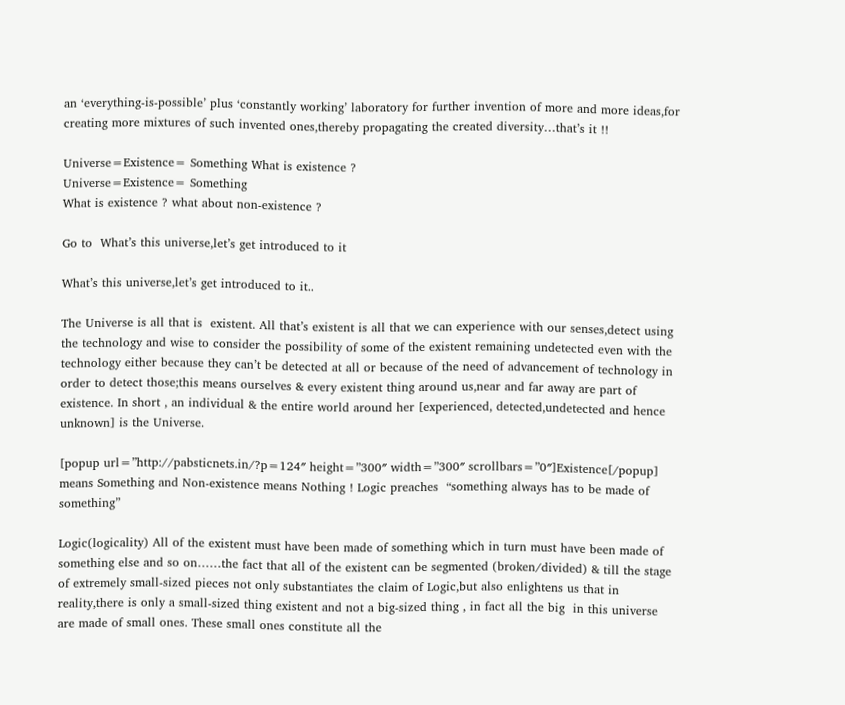an ‘everything-is-possible’ plus ‘constantly working’ laboratory for further invention of more and more ideas,for creating more mixtures of such invented ones,thereby propagating the created diversity…that’s it !!

Universe=Existence= Something What is existence ?
Universe=Existence= Something
What is existence ? what about non-existence ?

Go to  What’s this universe,let’s get introduced to it

What’s this universe,let’s get introduced to it..

The Universe is all that is  existent. All that’s existent is all that we can experience with our senses,detect using the technology and wise to consider the possibility of some of the existent remaining undetected even with the technology either because they can’t be detected at all or because of the need of advancement of technology in order to detect those;this means ourselves & every existent thing around us,near and far away are part of existence. In short , an individual & the entire world around her [experienced, detected,undetected and hence unknown] is the Universe.

[popup url=”http://pabsticnets.in/?p=124″ height=”300″ width=”300″ scrollbars=”0″]Existence[/popup] means Something and Non-existence means Nothing ! Logic preaches  “something always has to be made of something”

Logic(logicality) All of the existent must have been made of something which in turn must have been made of something else and so on……the fact that all of the existent can be segmented (broken/divided) & till the stage of extremely small-sized pieces not only substantiates the claim of Logic,but also enlightens us that in reality,there is only a small-sized thing existent and not a big-sized thing , in fact all the big  in this universe are made of small ones. These small ones constitute all the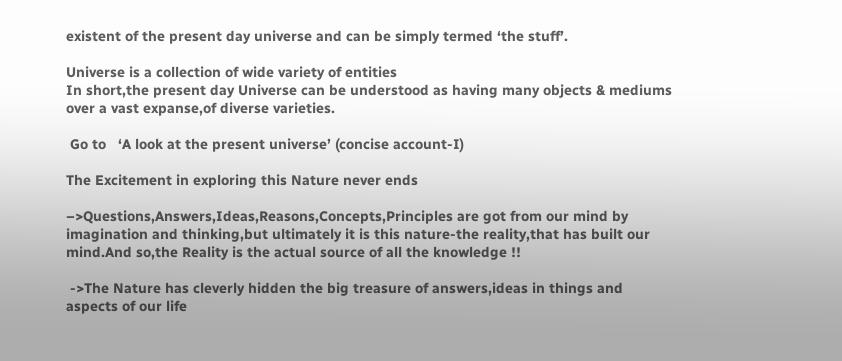existent of the present day universe and can be simply termed ‘the stuff’.

Universe is a collection of wide variety of entities
In short,the present day Universe can be understood as having many objects & mediums over a vast expanse,of diverse varieties.

 Go to   ‘A look at the present universe’ (concise account-I)

The Excitement in exploring this Nature never ends

–>Questions,Answers,Ideas,Reasons,Concepts,Principles are got from our mind by imagination and thinking,but ultimately it is this nature-the reality,that has built our mind.And so,the Reality is the actual source of all the knowledge !!

 ->The Nature has cleverly hidden the big treasure of answers,ideas in things and aspects of our life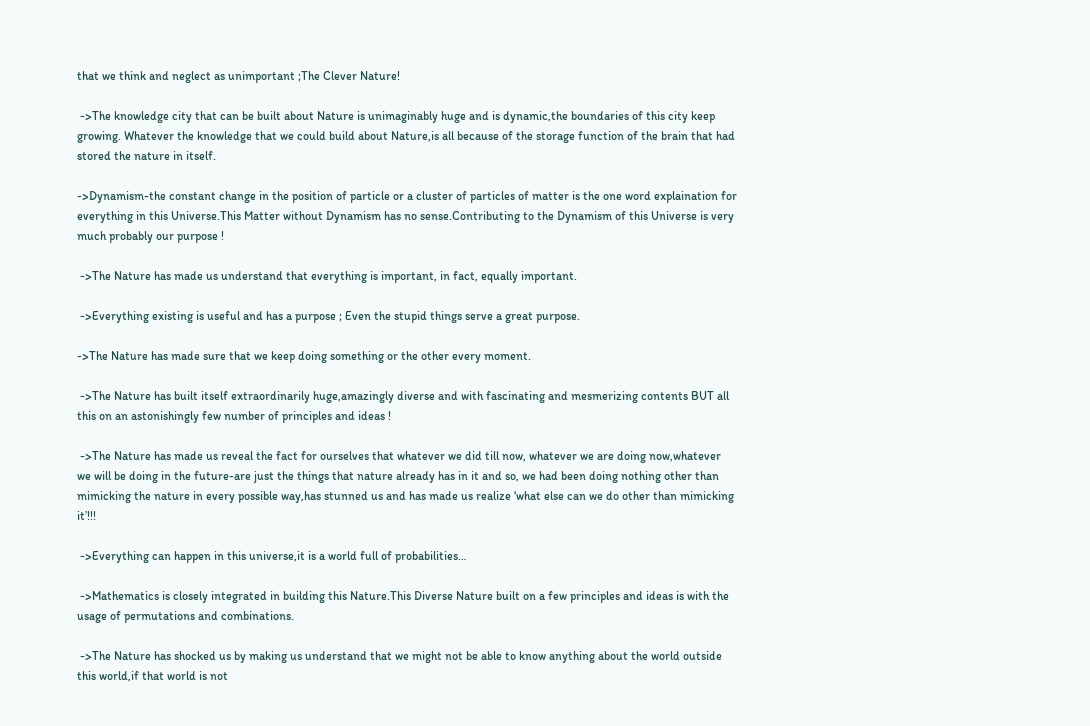that we think and neglect as unimportant ;The Clever Nature!

 ->The knowledge city that can be built about Nature is unimaginably huge and is dynamic,the boundaries of this city keep growing. Whatever the knowledge that we could build about Nature,is all because of the storage function of the brain that had stored the nature in itself.

->Dynamism-the constant change in the position of particle or a cluster of particles of matter is the one word explaination for everything in this Universe.This Matter without Dynamism has no sense.Contributing to the Dynamism of this Universe is very much probably our purpose !

 ->The Nature has made us understand that everything is important, in fact, equally important.

 ->Everything existing is useful and has a purpose ; Even the stupid things serve a great purpose.

->The Nature has made sure that we keep doing something or the other every moment.

 ->The Nature has built itself extraordinarily huge,amazingly diverse and with fascinating and mesmerizing contents BUT all this on an astonishingly few number of principles and ideas !

 ->The Nature has made us reveal the fact for ourselves that whatever we did till now, whatever we are doing now,whatever we will be doing in the future-are just the things that nature already has in it and so, we had been doing nothing other than mimicking the nature in every possible way,has stunned us and has made us realize ‘what else can we do other than mimicking it’!!!

 ->Everything can happen in this universe,it is a world full of probabilities…

 ->Mathematics is closely integrated in building this Nature.This Diverse Nature built on a few principles and ideas is with the usage of permutations and combinations.

 ->The Nature has shocked us by making us understand that we might not be able to know anything about the world outside this world,if that world is not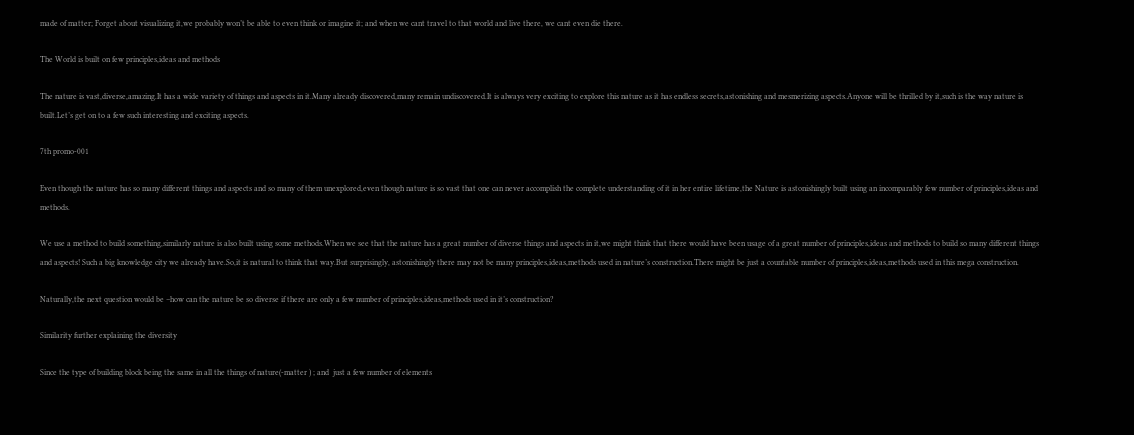made of matter; Forget about visualizing it,we probably won’t be able to even think or imagine it; and when we cant travel to that world and live there, we cant even die there.

The World is built on few principles,ideas and methods

The nature is vast,diverse,amazing.It has a wide variety of things and aspects in it.Many already discovered,many remain undiscovered.It is always very exciting to explore this nature as it has endless secrets,astonishing and mesmerizing aspects.Anyone will be thrilled by it,such is the way nature is built.Let’s get on to a few such interesting and exciting aspects.

7th promo-001

Even though the nature has so many different things and aspects and so many of them unexplored,even though nature is so vast that one can never accomplish the complete understanding of it in her entire lifetime,the Nature is astonishingly built using an incomparably few number of principles,ideas and methods.

We use a method to build something,similarly nature is also built using some methods.When we see that the nature has a great number of diverse things and aspects in it,we might think that there would have been usage of a great number of principles,ideas and methods to build so many different things and aspects! Such a big knowledge city we already have.So,it is natural to think that way.But surprisingly, astonishingly there may not be many principles,ideas,methods used in nature’s construction.There might be just a countable number of principles,ideas,methods used in this mega construction.

Naturally,the next question would be –how can the nature be so diverse if there are only a few number of principles,ideas,methods used in it’s construction?

Similarity further explaining the diversity

Since the type of building block being the same in all the things of nature(-matter ) ; and  just a few number of elements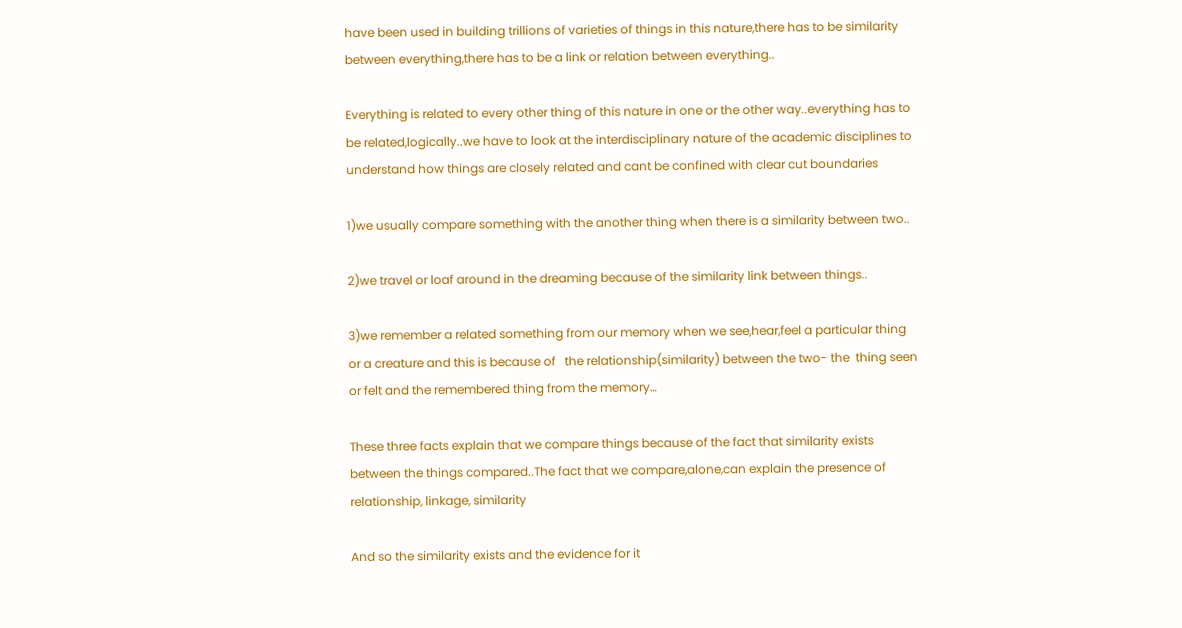have been used in building trillions of varieties of things in this nature,there has to be similarity between everything,there has to be a link or relation between everything..

Everything is related to every other thing of this nature in one or the other way..everything has to be related,logically..we have to look at the interdisciplinary nature of the academic disciplines to understand how things are closely related and cant be confined with clear cut boundaries

1)we usually compare something with the another thing when there is a similarity between two..

2)we travel or loaf around in the dreaming because of the similarity link between things..

3)we remember a related something from our memory when we see,hear,feel a particular thing or a creature and this is because of   the relationship(similarity) between the two- the  thing seen or felt and the remembered thing from the memory…

These three facts explain that we compare things because of the fact that similarity exists between the things compared..The fact that we compare,alone,can explain the presence of relationship, linkage, similarity

And so the similarity exists and the evidence for it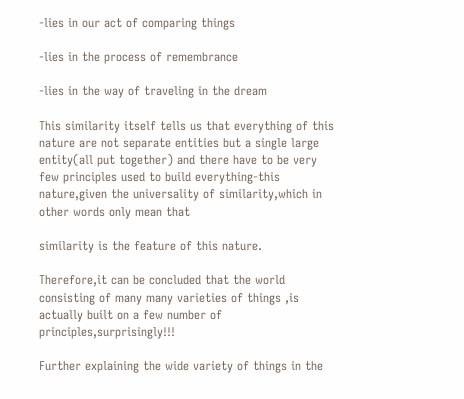-lies in our act of comparing things

-lies in the process of remembrance

-lies in the way of traveling in the dream

This similarity itself tells us that everything of this nature are not separate entities but a single large entity(all put together) and there have to be very few principles used to build everything-this nature,given the universality of similarity,which in other words only mean that

similarity is the feature of this nature.

Therefore,it can be concluded that the world consisting of many many varieties of things ,is actually built on a few number of principles,surprisingly!!!

Further explaining the wide variety of things in the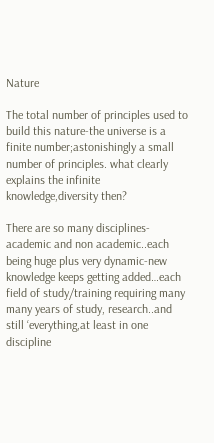Nature

The total number of principles used to build this nature-the universe is a finite number;astonishingly a small number of principles. what clearly explains the infinite knowledge,diversity then?

There are so many disciplines-academic and non academic..each being huge plus very dynamic-new knowledge keeps getting added…each field of study/training requiring many many years of study, research..and still ‘everything,at least in one discipline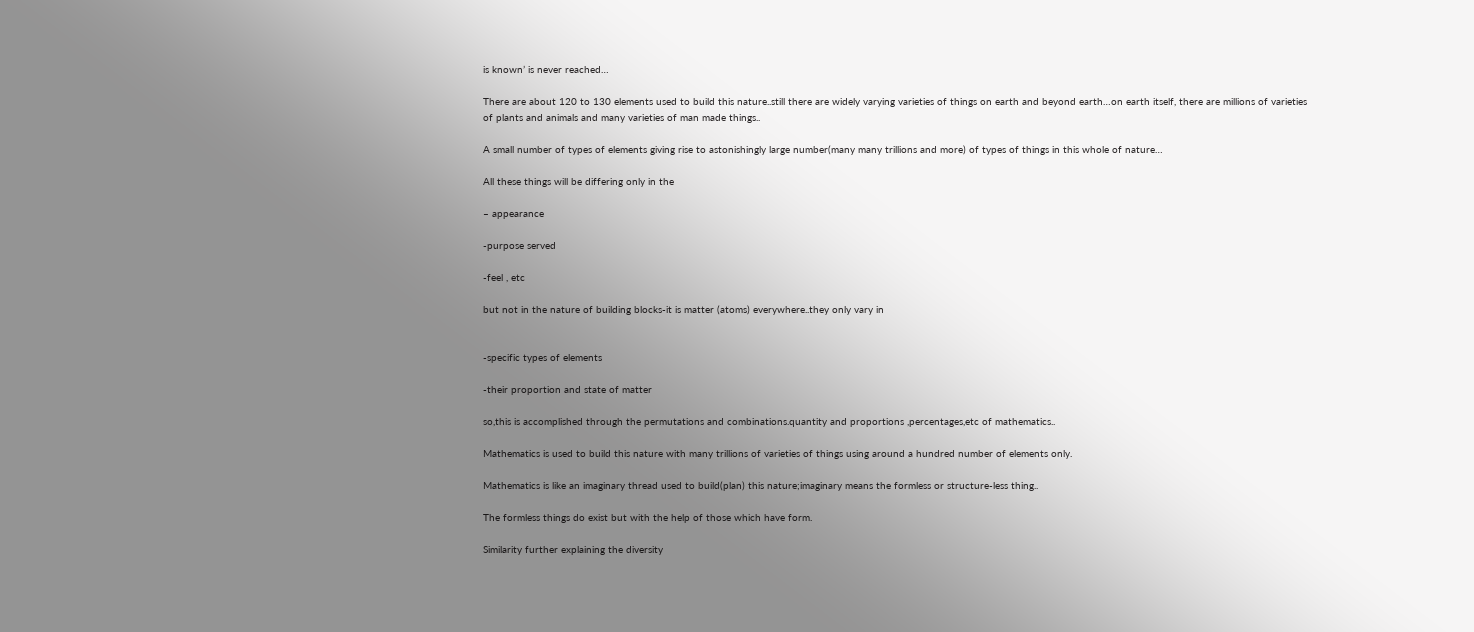is known’ is never reached…

There are about 120 to 130 elements used to build this nature..still there are widely varying varieties of things on earth and beyond earth…on earth itself, there are millions of varieties of plants and animals and many varieties of man made things..

A small number of types of elements giving rise to astonishingly large number(many many trillions and more) of types of things in this whole of nature…

All these things will be differing only in the

– appearance

-purpose served

-feel , etc

but not in the nature of building blocks-it is matter (atoms) everywhere..they only vary in


-specific types of elements

-their proportion and state of matter

so,this is accomplished through the permutations and combinations.quantity and proportions ,percentages,etc of mathematics..

Mathematics is used to build this nature with many trillions of varieties of things using around a hundred number of elements only.

Mathematics is like an imaginary thread used to build(plan) this nature;imaginary means the formless or structure-less thing..

The formless things do exist but with the help of those which have form.

Similarity further explaining the diversity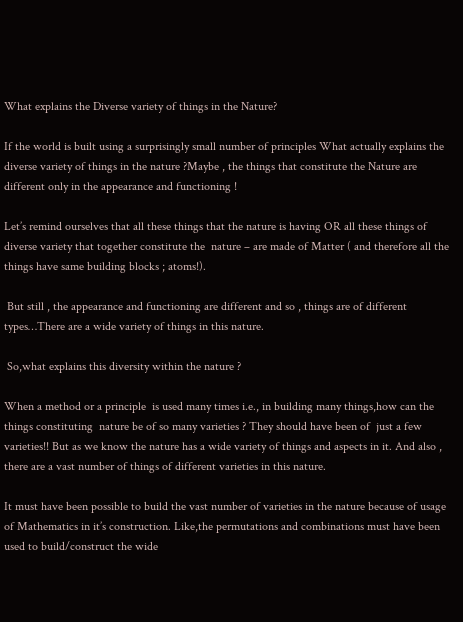What explains the Diverse variety of things in the Nature?

If the world is built using a surprisingly small number of principles What actually explains the diverse variety of things in the nature ?Maybe , the things that constitute the Nature are different only in the appearance and functioning !

Let’s remind ourselves that all these things that the nature is having OR all these things of diverse variety that together constitute the  nature – are made of Matter ( and therefore all the things have same building blocks ; atoms!).

 But still , the appearance and functioning are different and so , things are of different types…There are a wide variety of things in this nature.

 So,what explains this diversity within the nature ?

When a method or a principle  is used many times i.e., in building many things,how can the things constituting  nature be of so many varieties ? They should have been of  just a few varieties!! But as we know the nature has a wide variety of things and aspects in it. And also , there are a vast number of things of different varieties in this nature.

It must have been possible to build the vast number of varieties in the nature because of usage of Mathematics in it’s construction. Like,the permutations and combinations must have been used to build/construct the wide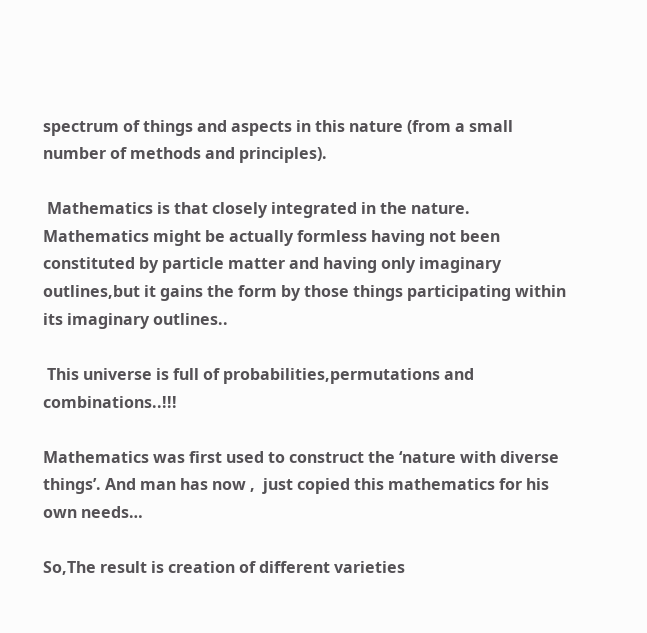spectrum of things and aspects in this nature (from a small number of methods and principles).

 Mathematics is that closely integrated in the nature. Mathematics might be actually formless having not been constituted by particle matter and having only imaginary outlines,but it gains the form by those things participating within its imaginary outlines..

 This universe is full of probabilities,permutations and combinations..!!!

Mathematics was first used to construct the ‘nature with diverse things’. And man has now ,  just copied this mathematics for his own needs…

So,The result is creation of different varieties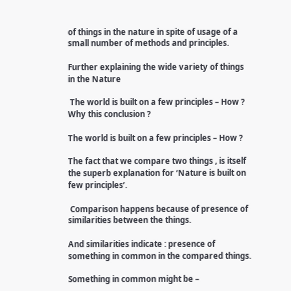of things in the nature in spite of usage of a small number of methods and principles.

Further explaining the wide variety of things in the Nature

 The world is built on a few principles – How ?  Why this conclusion ?

The world is built on a few principles – How ?

The fact that we compare two things , is itself the superb explanation for ‘Nature is built on few principles’.

 Comparison happens because of presence of similarities between the things.

And similarities indicate : presence of something in common in the compared things.

Something in common might be –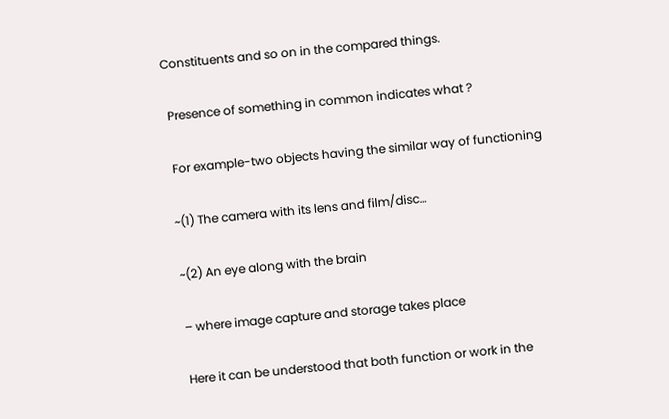Constituents and so on in the compared things.

 Presence of something in common indicates what ?

 For example-two objects having the similar way of functioning

~(1) The camera with its lens and film/disc…

~(2) An eye along with the brain

– where image capture and storage takes place

Here it can be understood that both function or work in the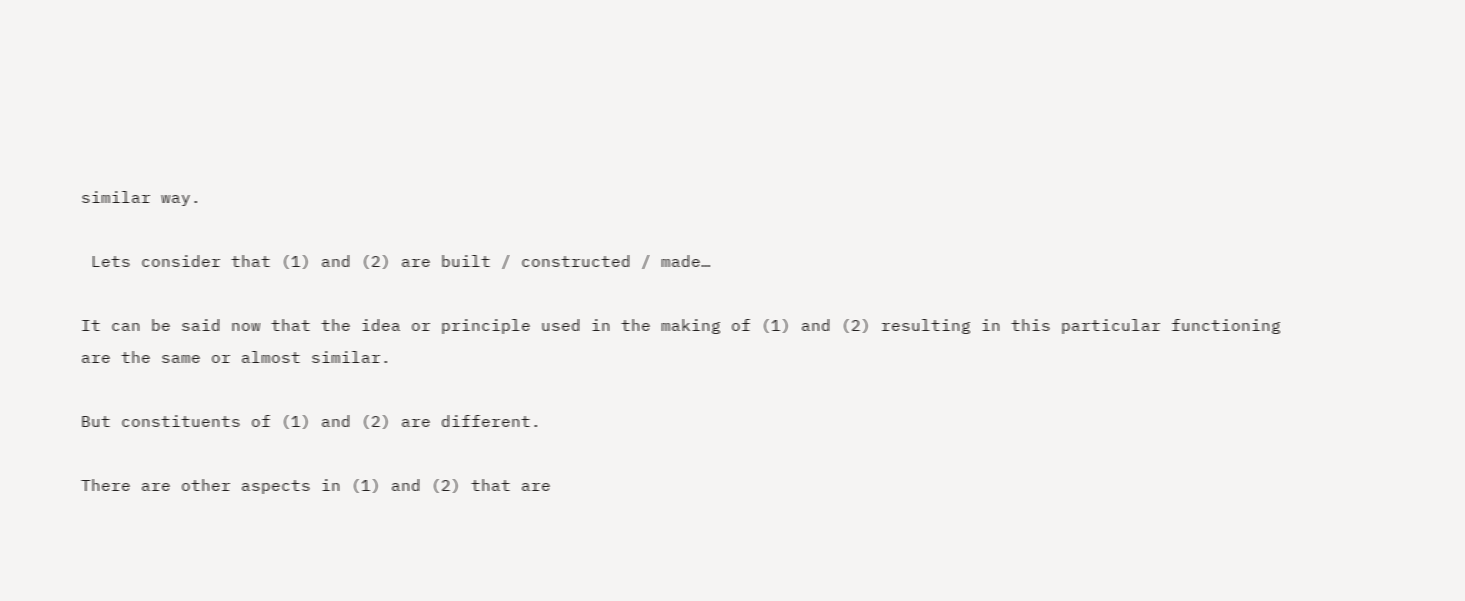similar way.

 Lets consider that (1) and (2) are built / constructed / made…

It can be said now that the idea or principle used in the making of (1) and (2) resulting in this particular functioning are the same or almost similar.

But constituents of (1) and (2) are different.

There are other aspects in (1) and (2) that are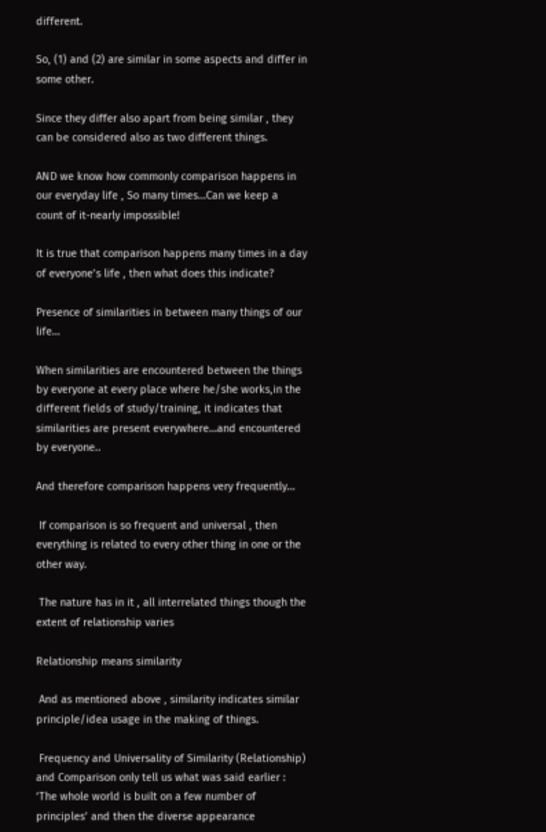different.

So, (1) and (2) are similar in some aspects and differ in some other.

Since they differ also apart from being similar , they can be considered also as two different things.

AND we know how commonly comparison happens in our everyday life , So many times…Can we keep a count of it-nearly impossible!

It is true that comparison happens many times in a day of everyone’s life , then what does this indicate?

Presence of similarities in between many things of our life…

When similarities are encountered between the things by everyone at every place where he/she works,in the different fields of study/training, it indicates that similarities are present everywhere…and encountered by everyone..

And therefore comparison happens very frequently…

 If comparison is so frequent and universal , then everything is related to every other thing in one or the other way.

 The nature has in it , all interrelated things though the extent of relationship varies

Relationship means similarity

 And as mentioned above , similarity indicates similar  principle/idea usage in the making of things.

 Frequency and Universality of Similarity (Relationship) and Comparison only tell us what was said earlier : ‘The whole world is built on a few number of principles’ and then the diverse appearance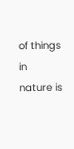of things in nature is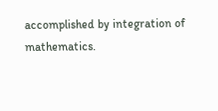accomplished by integration of mathematics.